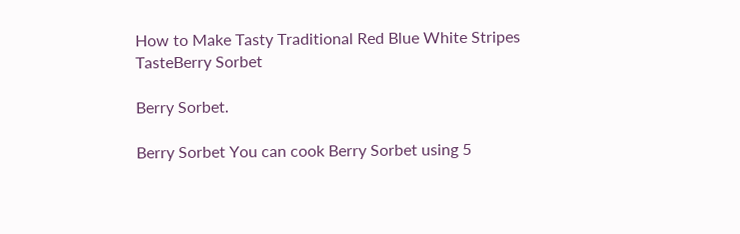How to Make Tasty Traditional Red Blue White Stripes TasteBerry Sorbet

Berry Sorbet.

Berry Sorbet You can cook Berry Sorbet using 5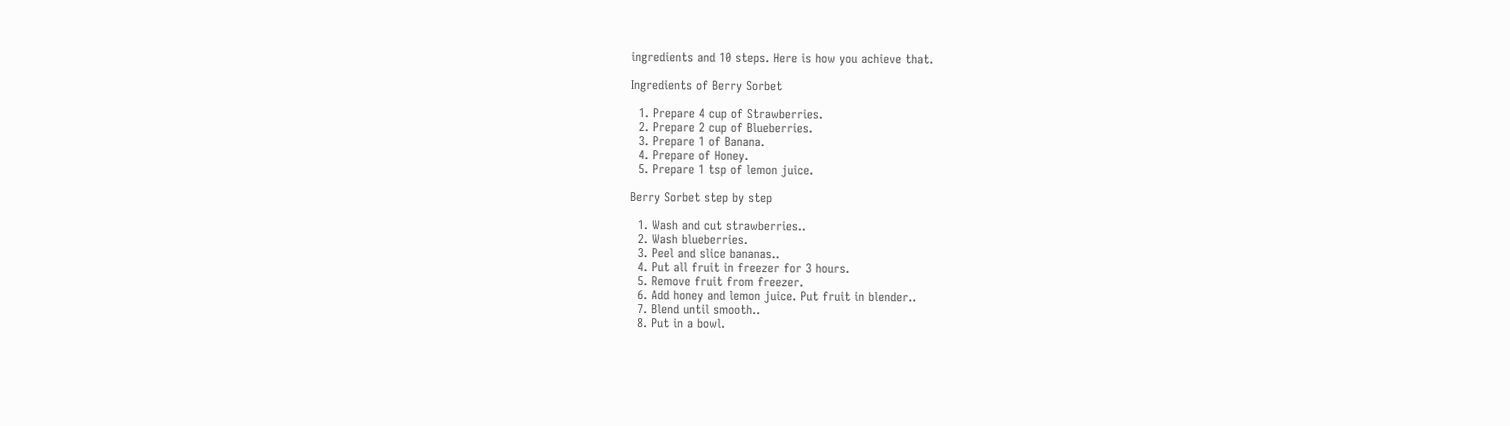ingredients and 10 steps. Here is how you achieve that.

Ingredients of Berry Sorbet

  1. Prepare 4 cup of Strawberries.
  2. Prepare 2 cup of Blueberries.
  3. Prepare 1 of Banana.
  4. Prepare of Honey.
  5. Prepare 1 tsp of lemon juice.

Berry Sorbet step by step

  1. Wash and cut strawberries..
  2. Wash blueberries.
  3. Peel and slice bananas..
  4. Put all fruit in freezer for 3 hours.
  5. Remove fruit from freezer.
  6. Add honey and lemon juice. Put fruit in blender..
  7. Blend until smooth..
  8. Put in a bowl.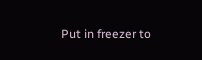Put in freezer to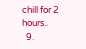chill for 2 hours..
  9.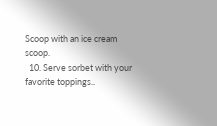Scoop with an ice cream scoop.
  10. Serve sorbet with your favorite toppings..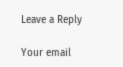Leave a Reply

Your email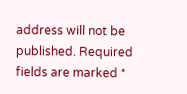address will not be published. Required fields are marked *